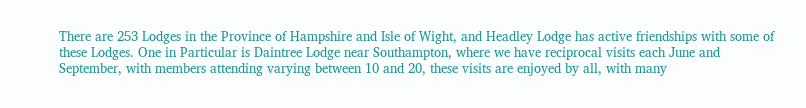There are 253 Lodges in the Province of Hampshire and Isle of Wight, and Headley Lodge has active friendships with some of these Lodges. One in Particular is Daintree Lodge near Southampton, where we have reciprocal visits each June and September, with members attending varying between 10 and 20, these visits are enjoyed by all, with many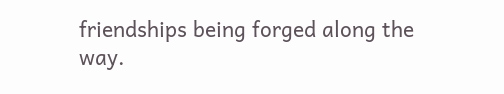friendships being forged along the way.